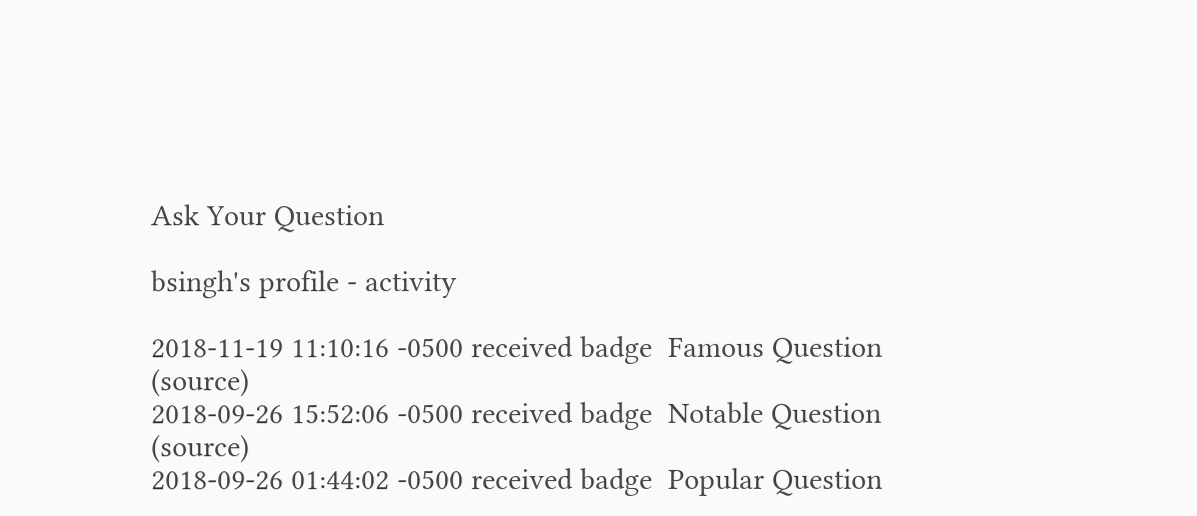Ask Your Question

bsingh's profile - activity

2018-11-19 11:10:16 -0500 received badge  Famous Question (source)
2018-09-26 15:52:06 -0500 received badge  Notable Question (source)
2018-09-26 01:44:02 -0500 received badge  Popular Question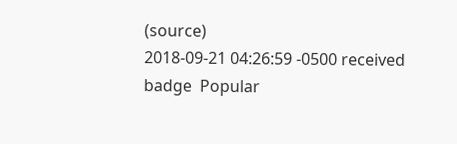(source)
2018-09-21 04:26:59 -0500 received badge  Popular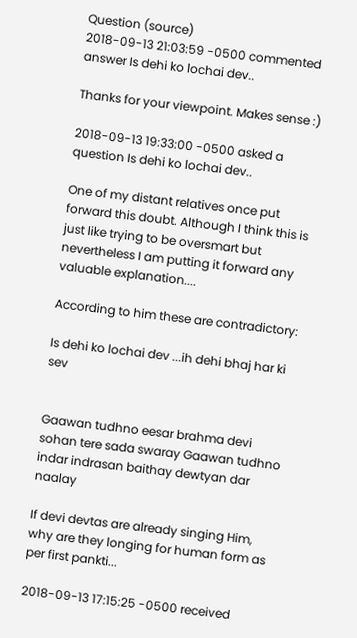Question (source)
2018-09-13 21:03:59 -0500 commented answer Is dehi ko lochai dev..

Thanks for your viewpoint. Makes sense :)

2018-09-13 19:33:00 -0500 asked a question Is dehi ko lochai dev..

One of my distant relatives once put forward this doubt. Although I think this is just like trying to be oversmart but nevertheless I am putting it forward any valuable explanation....

According to him these are contradictory:

Is dehi ko lochai dev ...ih dehi bhaj har ki sev


Gaawan tudhno eesar brahma devi sohan tere sada swaray Gaawan tudhno indar indrasan baithay dewtyan dar naalay

If devi devtas are already singing Him, why are they longing for human form as per first pankti...

2018-09-13 17:15:25 -0500 received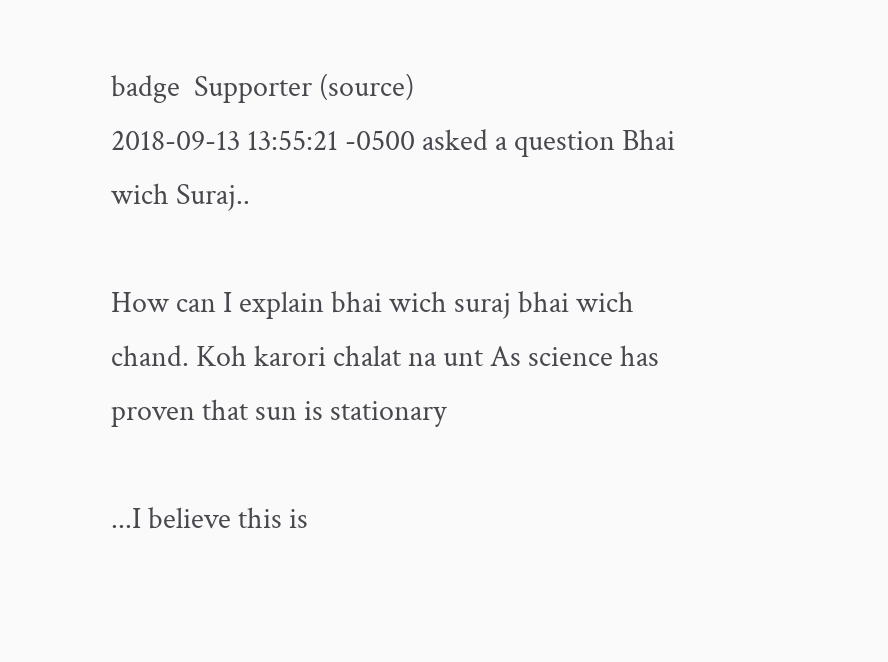badge  Supporter (source)
2018-09-13 13:55:21 -0500 asked a question Bhai wich Suraj..

How can I explain bhai wich suraj bhai wich chand. Koh karori chalat na unt As science has proven that sun is stationary

...I believe this is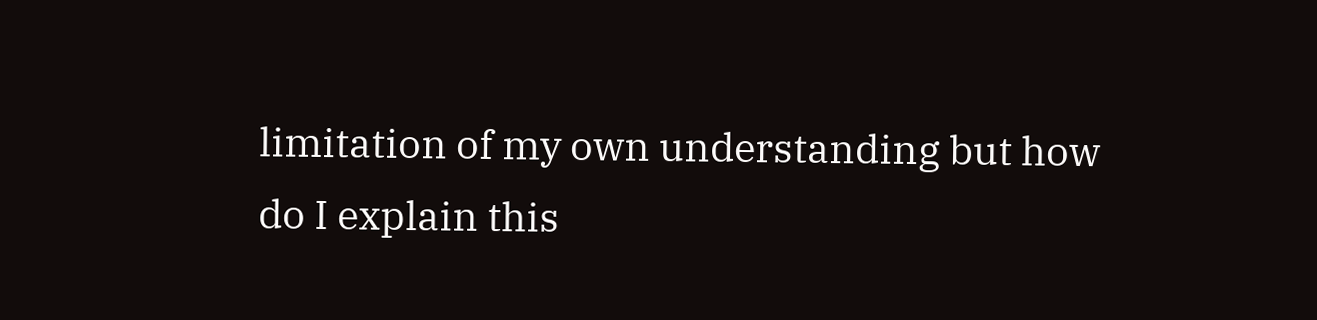limitation of my own understanding but how do I explain this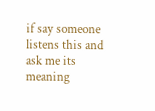if say someone listens this and ask me its meaning